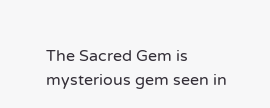The Sacred Gem is mysterious gem seen in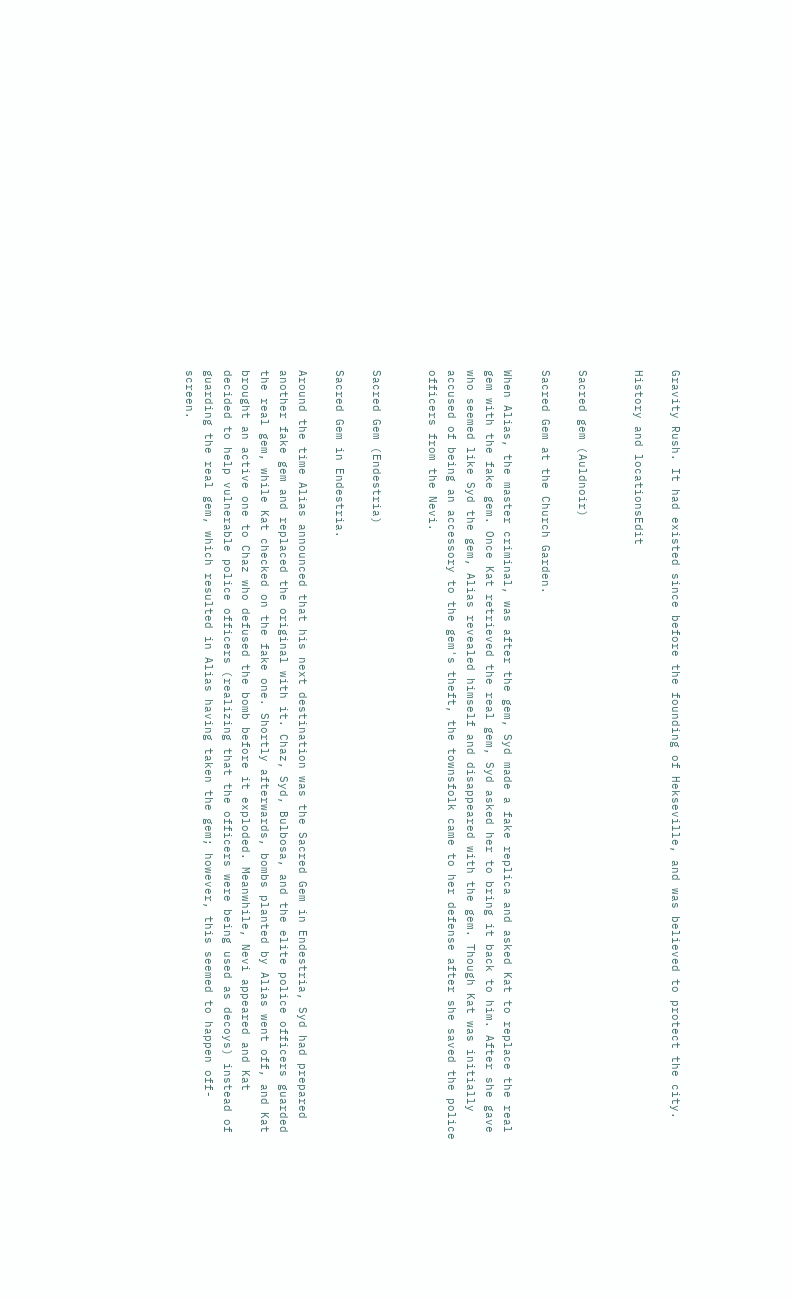Gravity Rush. It had existed since before the founding of Hekseville, and was believed to protect the city.

History and locationsEdit


Sacred gem (Auldnoir)

Sacred Gem at the Church Garden.

When Alias, the master criminal, was after the gem, Syd made a fake replica and asked Kat to replace the real gem with the fake gem. Once Kat retrieved the real gem, Syd asked her to bring it back to him. After she gave who seemed like Syd the gem, Alias revealed himself and disappeared with the gem. Though Kat was initially accused of being an accessory to the gem's theft, the townsfolk came to her defense after she saved the police officers from the Nevi.


Sacred Gem (Endestria)

Sacred Gem in Endestria.

Around the time Alias announced that his next destination was the Sacred Gem in Endestria, Syd had prepared another fake gem and replaced the original with it. Chaz, Syd, Bulbosa, and the elite police officers guarded the real gem, while Kat checked on the fake one. Shortly afterwards, bombs planted by Alias went off, and Kat brought an active one to Chaz who defused the bomb before it exploded. Meanwhile, Nevi appeared and Kat decided to help vulnerable police officers (realizing that the officers were being used as decoys) instead of guarding the real gem, which resulted in Alias having taken the gem; however, this seemed to happen off-screen.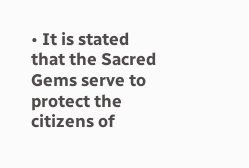• It is stated that the Sacred Gems serve to protect the citizens of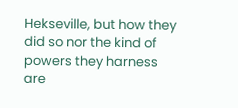Hekseville, but how they did so nor the kind of powers they harness are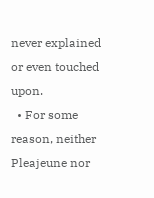never explained or even touched upon.
  • For some reason, neither Pleajeune nor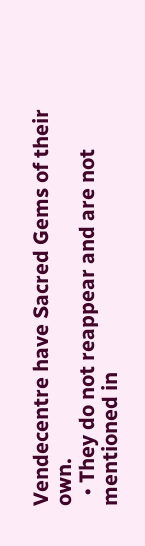Vendecentre have Sacred Gems of their own.
  • They do not reappear and are not mentioned in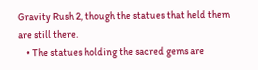Gravity Rush 2, though the statues that held them are still there.
    • The statues holding the sacred gems are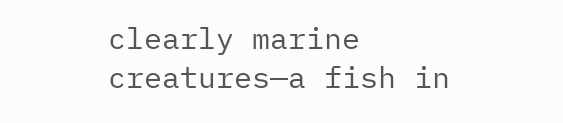clearly marine creatures—a fish in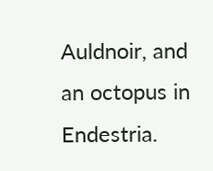Auldnoir, and an octopus in Endestria.